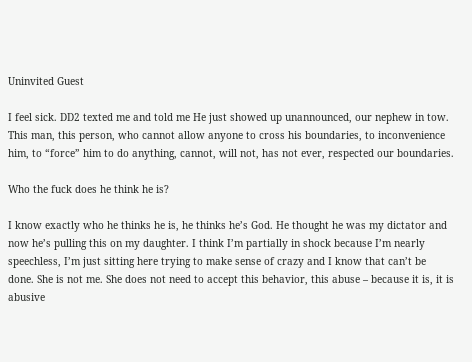Uninvited Guest

I feel sick. DD2 texted me and told me He just showed up unannounced, our nephew in tow. This man, this person, who cannot allow anyone to cross his boundaries, to inconvenience him, to “force” him to do anything, cannot, will not, has not ever, respected our boundaries.

Who the fuck does he think he is?

I know exactly who he thinks he is, he thinks he’s God. He thought he was my dictator and now he’s pulling this on my daughter. I think I’m partially in shock because I’m nearly speechless, I’m just sitting here trying to make sense of crazy and I know that can’t be done. She is not me. She does not need to accept this behavior, this abuse – because it is, it is abusive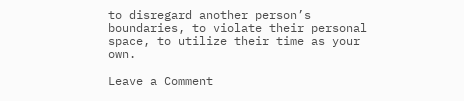to disregard another person’s boundaries, to violate their personal space, to utilize their time as your own.

Leave a Comment